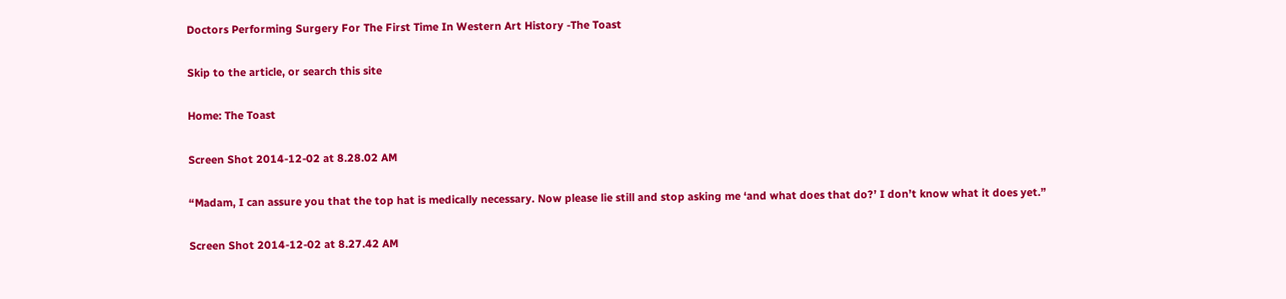Doctors Performing Surgery For The First Time In Western Art History -The Toast

Skip to the article, or search this site

Home: The Toast

Screen Shot 2014-12-02 at 8.28.02 AM

“Madam, I can assure you that the top hat is medically necessary. Now please lie still and stop asking me ‘and what does that do?’ I don’t know what it does yet.”

Screen Shot 2014-12-02 at 8.27.42 AM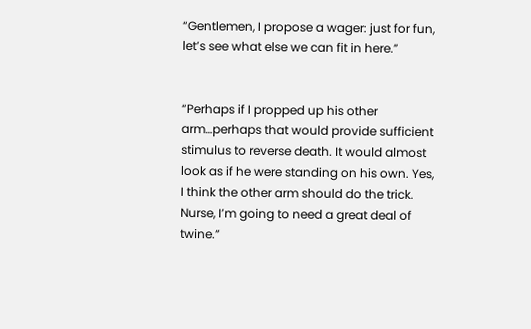“Gentlemen, I propose a wager: just for fun, let’s see what else we can fit in here.”


“Perhaps if I propped up his other arm…perhaps that would provide sufficient stimulus to reverse death. It would almost look as if he were standing on his own. Yes, I think the other arm should do the trick. Nurse, I’m going to need a great deal of twine.”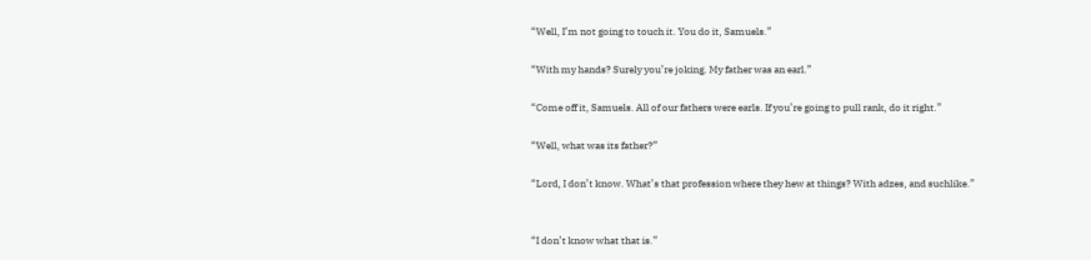“Well, I’m not going to touch it. You do it, Samuels.”

“With my hands? Surely you’re joking. My father was an earl.”

“Come off it, Samuels. All of our fathers were earls. If you’re going to pull rank, do it right.”

“Well, what was its father?”

“Lord, I don’t know. What’s that profession where they hew at things? With adzes, and suchlike.”


“I don’t know what that is.”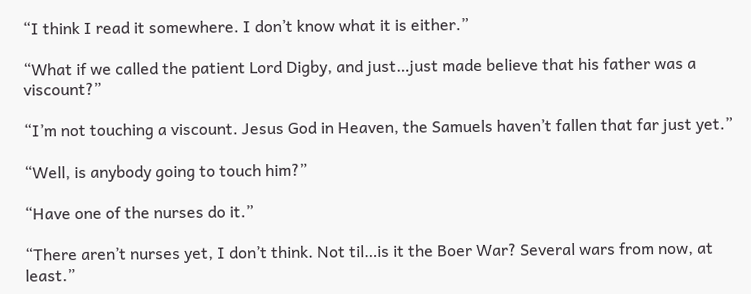“I think I read it somewhere. I don’t know what it is either.”

“What if we called the patient Lord Digby, and just…just made believe that his father was a viscount?”

“I’m not touching a viscount. Jesus God in Heaven, the Samuels haven’t fallen that far just yet.”

“Well, is anybody going to touch him?”

“Have one of the nurses do it.”

“There aren’t nurses yet, I don’t think. Not til…is it the Boer War? Several wars from now, at least.”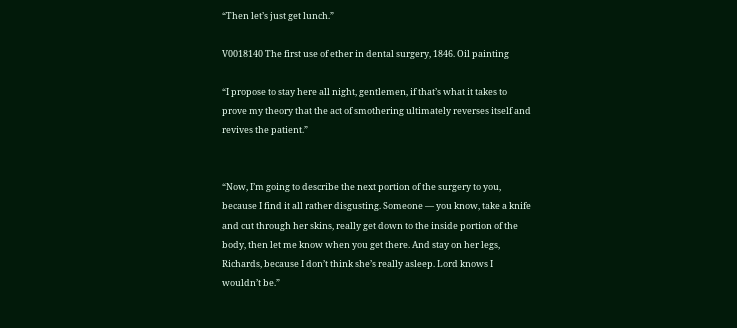“Then let’s just get lunch.”

V0018140 The first use of ether in dental surgery, 1846. Oil painting

“I propose to stay here all night, gentlemen, if that’s what it takes to prove my theory that the act of smothering ultimately reverses itself and revives the patient.”


“Now, I’m going to describe the next portion of the surgery to you, because I find it all rather disgusting. Someone — you know, take a knife and cut through her skins, really get down to the inside portion of the body, then let me know when you get there. And stay on her legs, Richards, because I don’t think she’s really asleep. Lord knows I wouldn’t be.”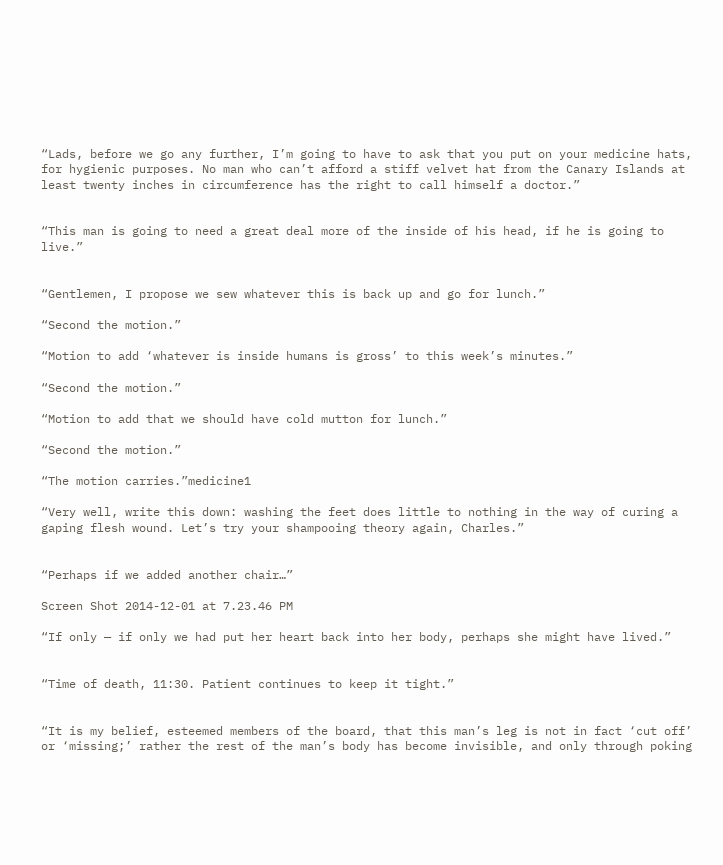“Lads, before we go any further, I’m going to have to ask that you put on your medicine hats, for hygienic purposes. No man who can’t afford a stiff velvet hat from the Canary Islands at least twenty inches in circumference has the right to call himself a doctor.”


“This man is going to need a great deal more of the inside of his head, if he is going to live.”


“Gentlemen, I propose we sew whatever this is back up and go for lunch.”

“Second the motion.”

“Motion to add ‘whatever is inside humans is gross’ to this week’s minutes.”

“Second the motion.”

“Motion to add that we should have cold mutton for lunch.”

“Second the motion.”

“The motion carries.”medicine1

“Very well, write this down: washing the feet does little to nothing in the way of curing a gaping flesh wound. Let’s try your shampooing theory again, Charles.”


“Perhaps if we added another chair…”

Screen Shot 2014-12-01 at 7.23.46 PM

“If only — if only we had put her heart back into her body, perhaps she might have lived.”


“Time of death, 11:30. Patient continues to keep it tight.”


“It is my belief, esteemed members of the board, that this man’s leg is not in fact ‘cut off’ or ‘missing;’ rather the rest of the man’s body has become invisible, and only through poking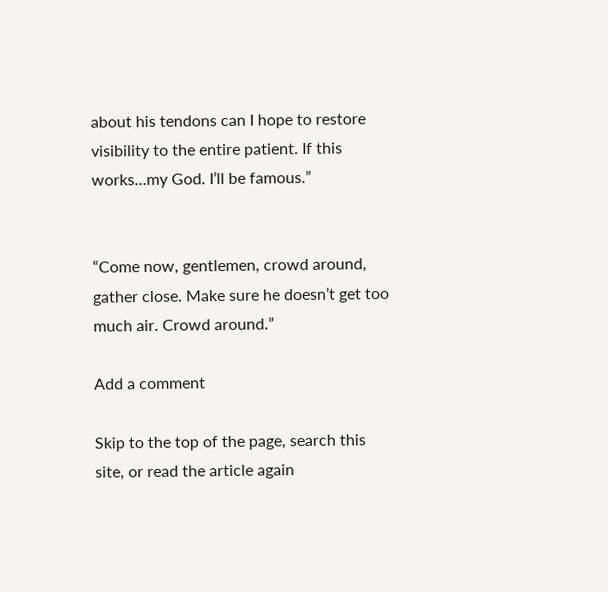about his tendons can I hope to restore visibility to the entire patient. If this works…my God. I’ll be famous.”


“Come now, gentlemen, crowd around, gather close. Make sure he doesn’t get too much air. Crowd around.”

Add a comment

Skip to the top of the page, search this site, or read the article again